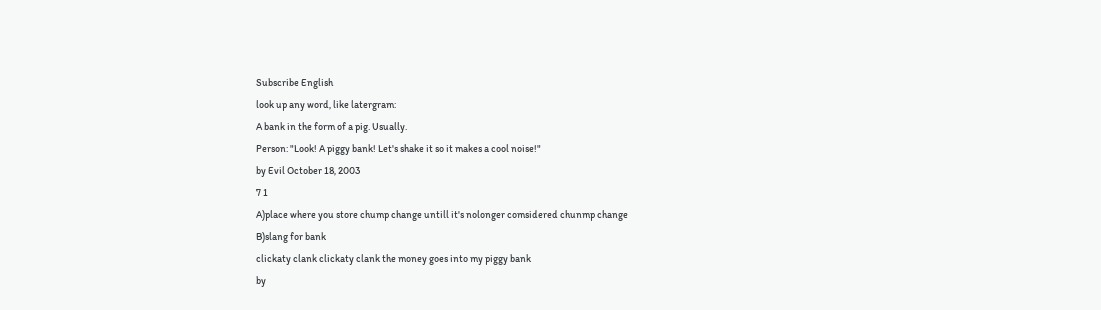Subscribe English
look up any word, like latergram:
A bank in the form of a pig. Usually.
Person: "Look! A piggy bank! Let's shake it so it makes a cool noise!"
by Evil October 18, 2003
7 1
A)place where you store chump change untill it's nolonger comsidered chunmp change
B)slang for bank
clickaty clank clickaty clank the money goes into my piggy bank
by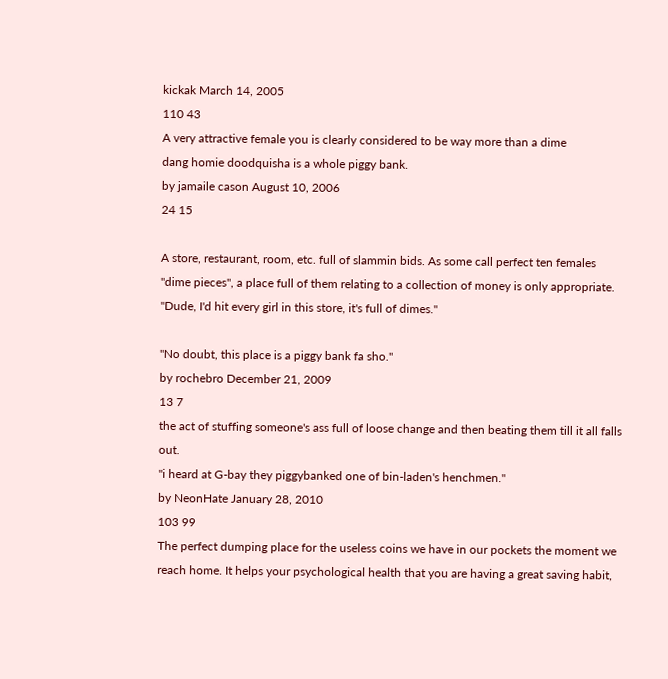kickak March 14, 2005
110 43
A very attractive female you is clearly considered to be way more than a dime
dang homie doodquisha is a whole piggy bank.
by jamaile cason August 10, 2006
24 15

A store, restaurant, room, etc. full of slammin bids. As some call perfect ten females "dime pieces", a place full of them relating to a collection of money is only appropriate.
"Dude, I'd hit every girl in this store, it's full of dimes."

"No doubt, this place is a piggy bank fa sho."
by rochebro December 21, 2009
13 7
the act of stuffing someone's ass full of loose change and then beating them till it all falls out.
"i heard at G-bay they piggybanked one of bin-laden's henchmen."
by NeonHate January 28, 2010
103 99
The perfect dumping place for the useless coins we have in our pockets the moment we reach home. It helps your psychological health that you are having a great saving habit,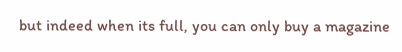but indeed when its full, you can only buy a magazine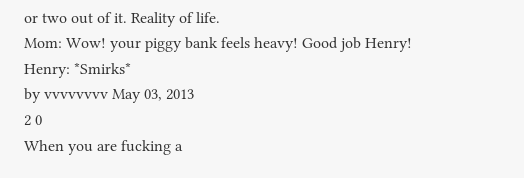or two out of it. Reality of life.
Mom: Wow! your piggy bank feels heavy! Good job Henry!
Henry: *Smirks*
by vvvvvvvv May 03, 2013
2 0
When you are fucking a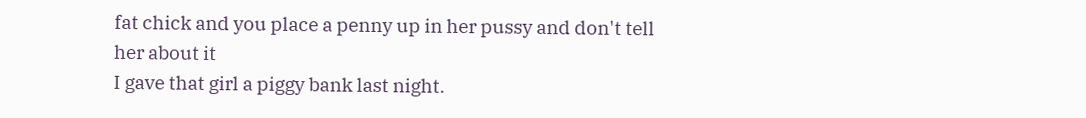fat chick and you place a penny up in her pussy and don't tell her about it
I gave that girl a piggy bank last night.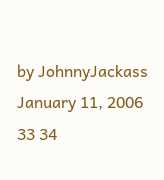by JohnnyJackass January 11, 2006
33 34